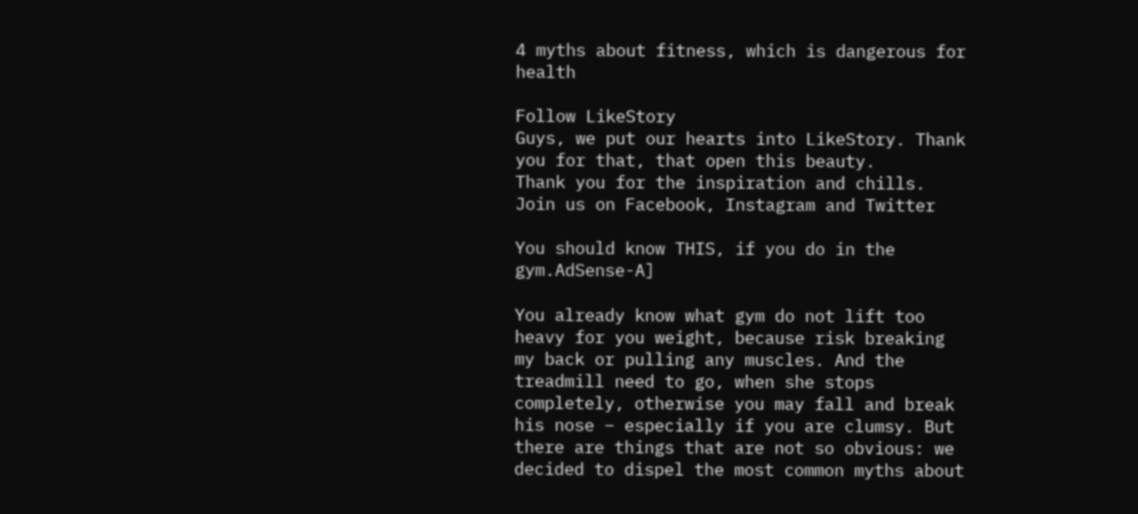4 myths about fitness, which is dangerous for health

Follow LikeStory
Guys, we put our hearts into LikeStory. Thank you for that, that open this beauty.
Thank you for the inspiration and chills. Join us on Facebook, Instagram and Twitter

You should know THIS, if you do in the gym.AdSense-A]

You already know what gym do not lift too heavy for you weight, because risk breaking my back or pulling any muscles. And the treadmill need to go, when she stops completely, otherwise you may fall and break his nose – especially if you are clumsy. But there are things that are not so obvious: we decided to dispel the most common myths about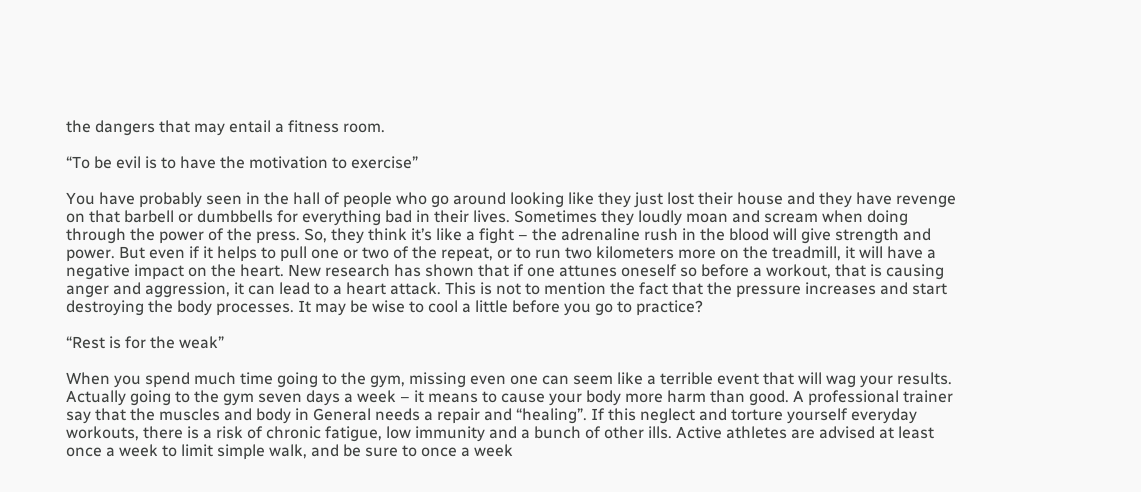the dangers that may entail a fitness room.

“To be evil is to have the motivation to exercise”

You have probably seen in the hall of people who go around looking like they just lost their house and they have revenge on that barbell or dumbbells for everything bad in their lives. Sometimes they loudly moan and scream when doing through the power of the press. So, they think it’s like a fight – the adrenaline rush in the blood will give strength and power. But even if it helps to pull one or two of the repeat, or to run two kilometers more on the treadmill, it will have a negative impact on the heart. New research has shown that if one attunes oneself so before a workout, that is causing anger and aggression, it can lead to a heart attack. This is not to mention the fact that the pressure increases and start destroying the body processes. It may be wise to cool a little before you go to practice?

“Rest is for the weak”

When you spend much time going to the gym, missing even one can seem like a terrible event that will wag your results. Actually going to the gym seven days a week – it means to cause your body more harm than good. A professional trainer say that the muscles and body in General needs a repair and “healing”. If this neglect and torture yourself everyday workouts, there is a risk of chronic fatigue, low immunity and a bunch of other ills. Active athletes are advised at least once a week to limit simple walk, and be sure to once a week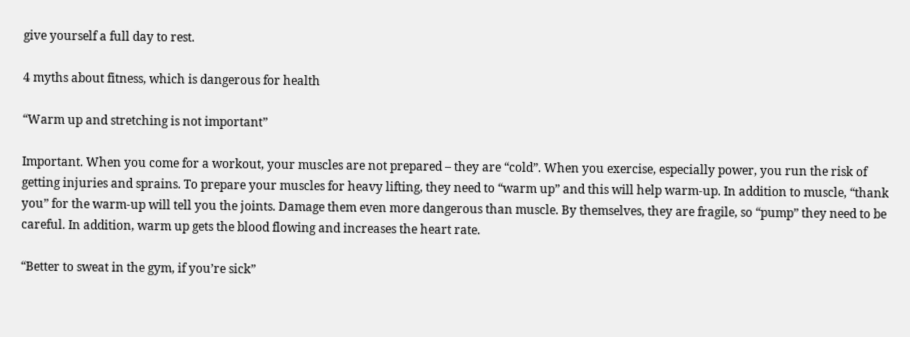give yourself a full day to rest.

4 myths about fitness, which is dangerous for health

“Warm up and stretching is not important”

Important. When you come for a workout, your muscles are not prepared – they are “cold”. When you exercise, especially power, you run the risk of getting injuries and sprains. To prepare your muscles for heavy lifting, they need to “warm up” and this will help warm-up. In addition to muscle, “thank you” for the warm-up will tell you the joints. Damage them even more dangerous than muscle. By themselves, they are fragile, so “pump” they need to be careful. In addition, warm up gets the blood flowing and increases the heart rate.

“Better to sweat in the gym, if you’re sick”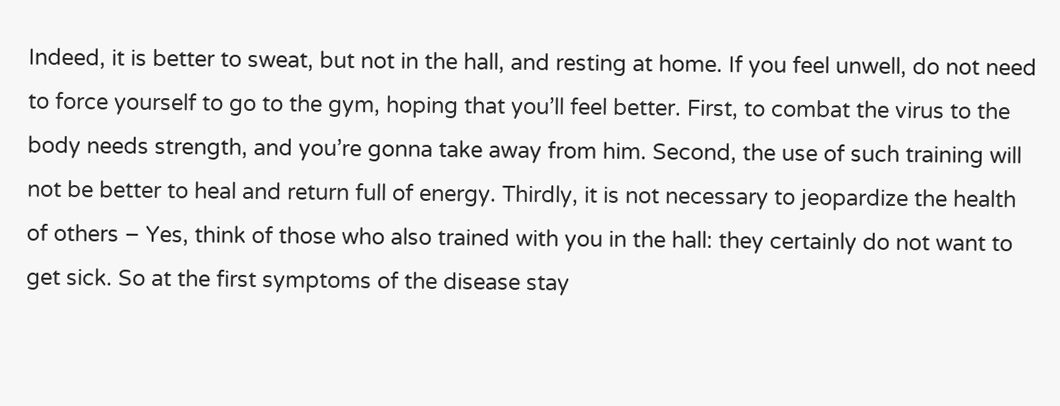Indeed, it is better to sweat, but not in the hall, and resting at home. If you feel unwell, do not need to force yourself to go to the gym, hoping that you’ll feel better. First, to combat the virus to the body needs strength, and you’re gonna take away from him. Second, the use of such training will not be better to heal and return full of energy. Thirdly, it is not necessary to jeopardize the health of others – Yes, think of those who also trained with you in the hall: they certainly do not want to get sick. So at the first symptoms of the disease stay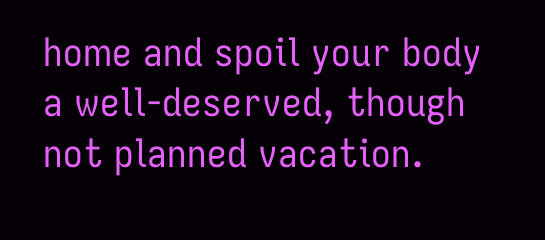home and spoil your body a well-deserved, though not planned vacation.